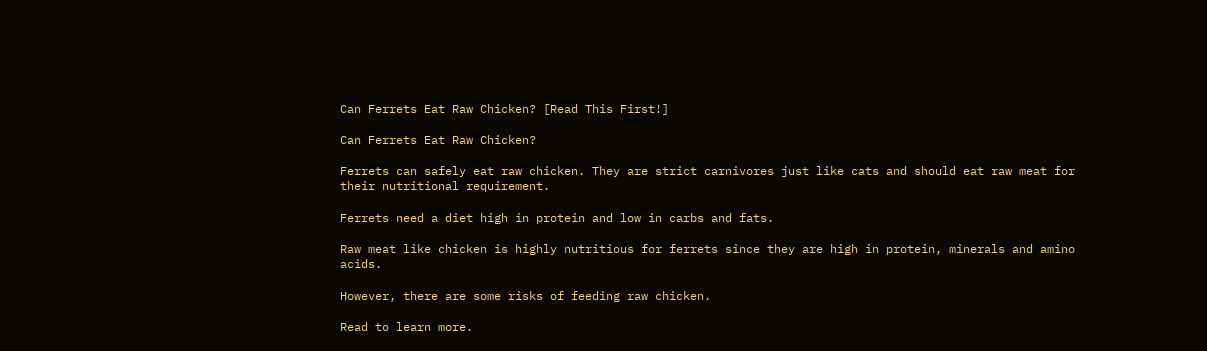Can Ferrets Eat Raw Chicken? [Read This First!]

Can Ferrets Eat Raw Chicken?

Ferrets can safely eat raw chicken. They are strict carnivores just like cats and should eat raw meat for their nutritional requirement.

Ferrets need a diet high in protein and low in carbs and fats.

Raw meat like chicken is highly nutritious for ferrets since they are high in protein, minerals and amino acids.

However, there are some risks of feeding raw chicken.

Read to learn more.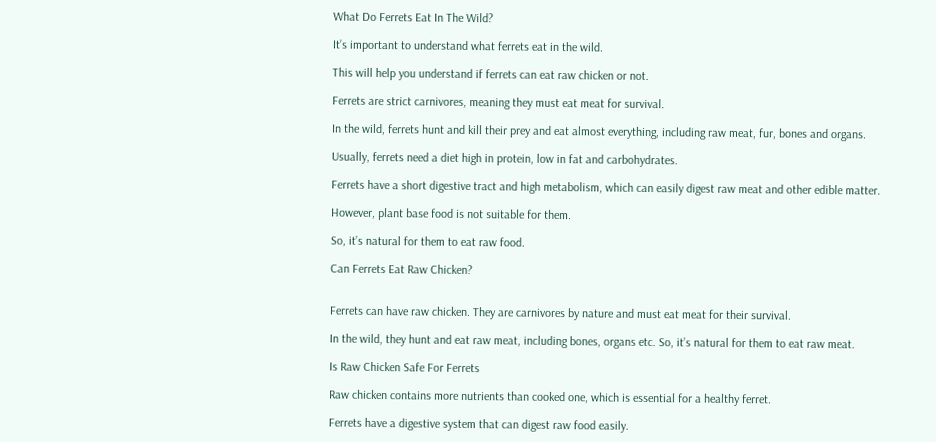What Do Ferrets Eat In The Wild?

It’s important to understand what ferrets eat in the wild.

This will help you understand if ferrets can eat raw chicken or not.

Ferrets are strict carnivores, meaning they must eat meat for survival.

In the wild, ferrets hunt and kill their prey and eat almost everything, including raw meat, fur, bones and organs.

Usually, ferrets need a diet high in protein, low in fat and carbohydrates.

Ferrets have a short digestive tract and high metabolism, which can easily digest raw meat and other edible matter.

However, plant base food is not suitable for them.

So, it’s natural for them to eat raw food.

Can Ferrets Eat Raw Chicken?


Ferrets can have raw chicken. They are carnivores by nature and must eat meat for their survival.

In the wild, they hunt and eat raw meat, including bones, organs etc. So, it’s natural for them to eat raw meat.

Is Raw Chicken Safe For Ferrets

Raw chicken contains more nutrients than cooked one, which is essential for a healthy ferret.

Ferrets have a digestive system that can digest raw food easily.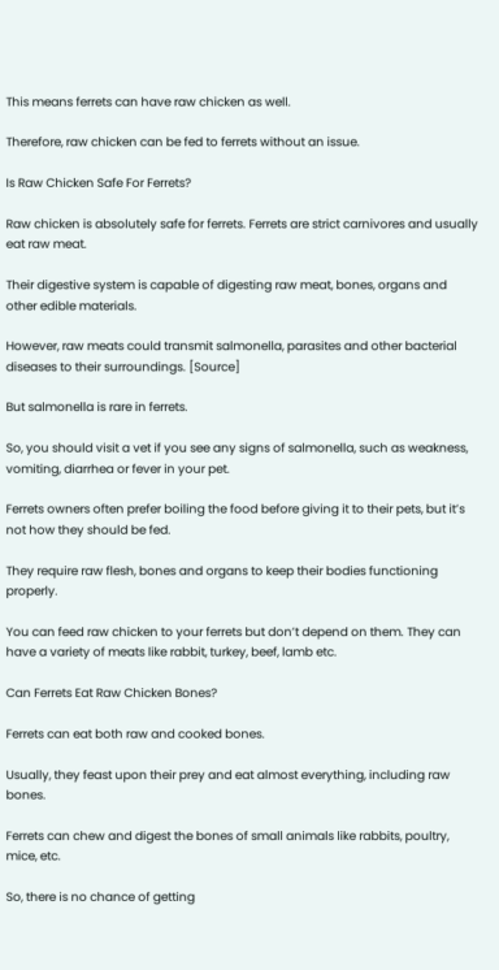This means ferrets can have raw chicken as well.

Therefore, raw chicken can be fed to ferrets without an issue.

Is Raw Chicken Safe For Ferrets?

Raw chicken is absolutely safe for ferrets. Ferrets are strict carnivores and usually eat raw meat.

Their digestive system is capable of digesting raw meat, bones, organs and other edible materials.

However, raw meats could transmit salmonella, parasites and other bacterial diseases to their surroundings. [Source]

But salmonella is rare in ferrets.

So, you should visit a vet if you see any signs of salmonella, such as weakness, vomiting, diarrhea or fever in your pet.

Ferrets owners often prefer boiling the food before giving it to their pets, but it’s not how they should be fed.

They require raw flesh, bones and organs to keep their bodies functioning properly.

You can feed raw chicken to your ferrets but don’t depend on them. They can have a variety of meats like rabbit, turkey, beef, lamb etc.

Can Ferrets Eat Raw Chicken Bones?

Ferrets can eat both raw and cooked bones.

Usually, they feast upon their prey and eat almost everything, including raw bones.

Ferrets can chew and digest the bones of small animals like rabbits, poultry, mice, etc.

So, there is no chance of getting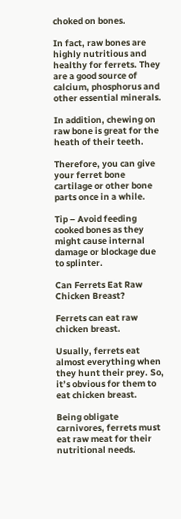choked on bones.

In fact, raw bones are highly nutritious and healthy for ferrets. They are a good source of calcium, phosphorus and other essential minerals.

In addition, chewing on raw bone is great for the heath of their teeth.

Therefore, you can give your ferret bone cartilage or other bone parts once in a while.

Tip – Avoid feeding cooked bones as they might cause internal damage or blockage due to splinter.

Can Ferrets Eat Raw Chicken Breast?

Ferrets can eat raw chicken breast.

Usually, ferrets eat almost everything when they hunt their prey. So, it’s obvious for them to eat chicken breast.

Being obligate carnivores, ferrets must eat raw meat for their nutritional needs.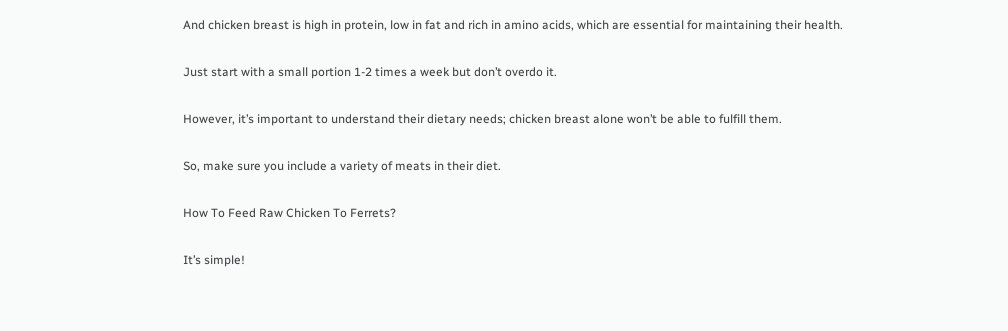And chicken breast is high in protein, low in fat and rich in amino acids, which are essential for maintaining their health.

Just start with a small portion 1-2 times a week but don’t overdo it.

However, it’s important to understand their dietary needs; chicken breast alone won’t be able to fulfill them.

So, make sure you include a variety of meats in their diet.

How To Feed Raw Chicken To Ferrets?

It’s simple!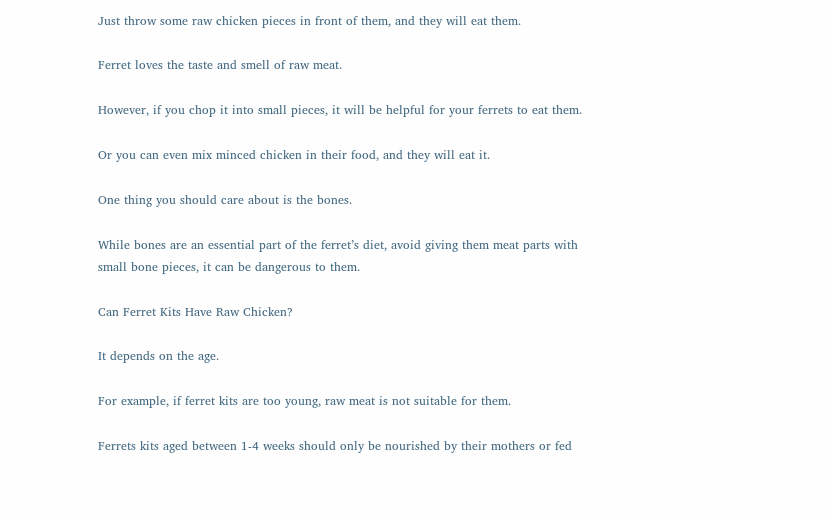Just throw some raw chicken pieces in front of them, and they will eat them.

Ferret loves the taste and smell of raw meat.

However, if you chop it into small pieces, it will be helpful for your ferrets to eat them.

Or you can even mix minced chicken in their food, and they will eat it.

One thing you should care about is the bones.

While bones are an essential part of the ferret’s diet, avoid giving them meat parts with small bone pieces, it can be dangerous to them.

Can Ferret Kits Have Raw Chicken?

It depends on the age.

For example, if ferret kits are too young, raw meat is not suitable for them.

Ferrets kits aged between 1-4 weeks should only be nourished by their mothers or fed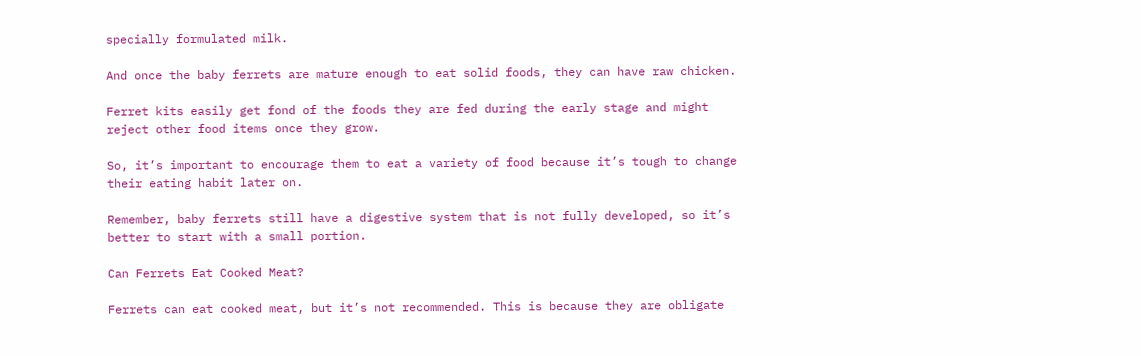specially formulated milk.

And once the baby ferrets are mature enough to eat solid foods, they can have raw chicken.

Ferret kits easily get fond of the foods they are fed during the early stage and might reject other food items once they grow.

So, it’s important to encourage them to eat a variety of food because it’s tough to change their eating habit later on.

Remember, baby ferrets still have a digestive system that is not fully developed, so it’s better to start with a small portion.

Can Ferrets Eat Cooked Meat?

Ferrets can eat cooked meat, but it’s not recommended. This is because they are obligate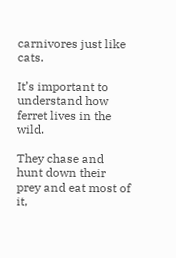carnivores just like cats.

It’s important to understand how ferret lives in the wild.

They chase and hunt down their prey and eat most of it,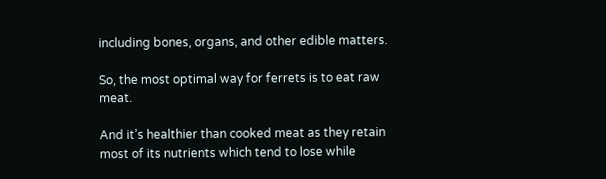including bones, organs, and other edible matters.

So, the most optimal way for ferrets is to eat raw meat.

And it’s healthier than cooked meat as they retain most of its nutrients which tend to lose while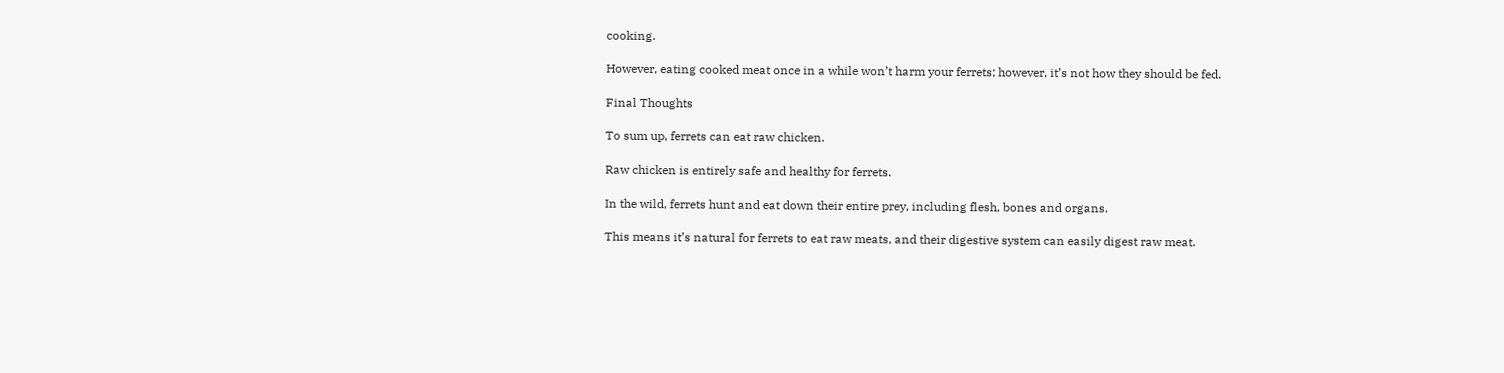cooking.

However, eating cooked meat once in a while won’t harm your ferrets; however, it’s not how they should be fed.

Final Thoughts

To sum up, ferrets can eat raw chicken.

Raw chicken is entirely safe and healthy for ferrets.

In the wild, ferrets hunt and eat down their entire prey, including flesh, bones and organs.

This means it’s natural for ferrets to eat raw meats, and their digestive system can easily digest raw meat.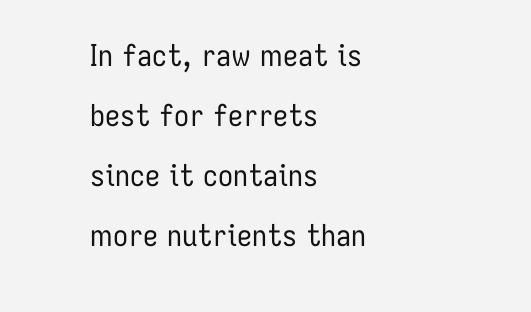In fact, raw meat is best for ferrets since it contains more nutrients than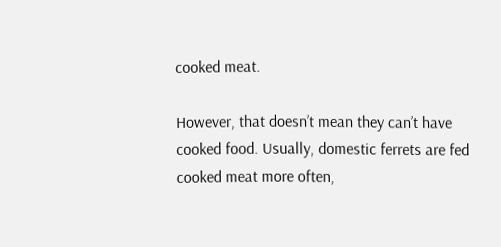cooked meat.

However, that doesn’t mean they can’t have cooked food. Usually, domestic ferrets are fed cooked meat more often,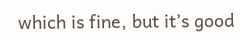which is fine, but it’s good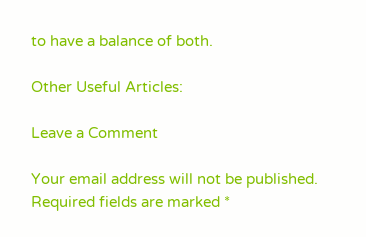to have a balance of both.

Other Useful Articles:

Leave a Comment

Your email address will not be published. Required fields are marked *